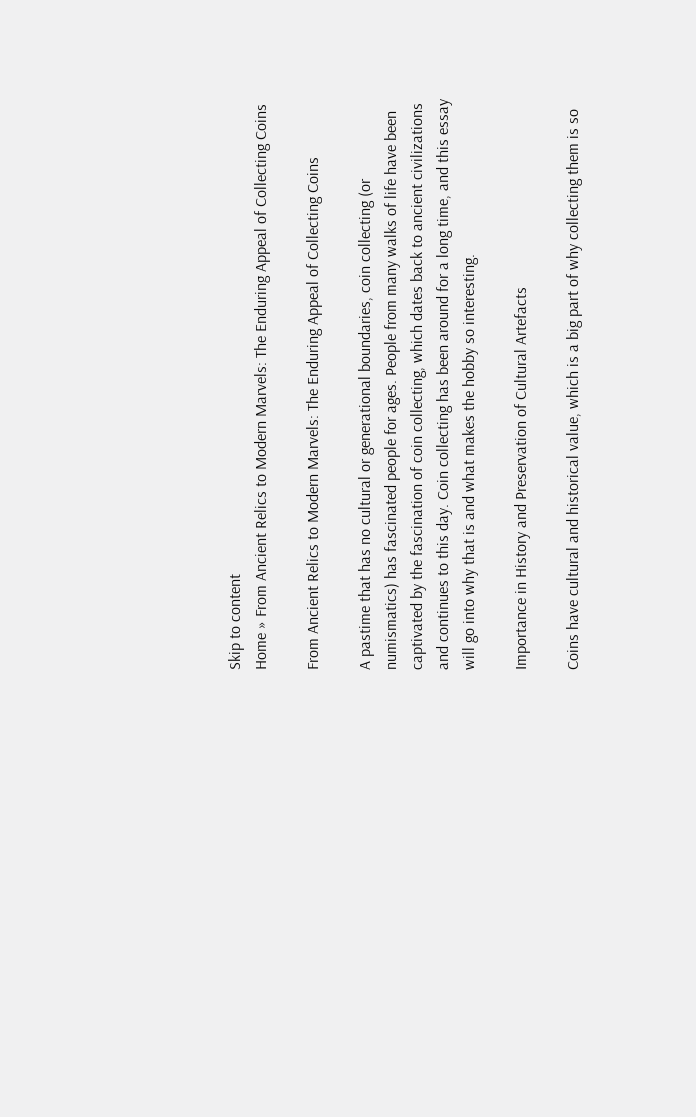Skip to content
Home » From Ancient Relics to Modern Marvels: The Enduring Appeal of Collecting Coins

From Ancient Relics to Modern Marvels: The Enduring Appeal of Collecting Coins

A pastime that has no cultural or generational boundaries, coin collecting (or numismatics) has fascinated people for ages. People from many walks of life have been captivated by the fascination of coin collecting, which dates back to ancient civilizations and continues to this day. Coin collecting has been around for a long time, and this essay will go into why that is and what makes the hobby so interesting.

Importance in History and Preservation of Cultural Artefacts

Coins have cultural and historical value, which is a big part of why collecting them is so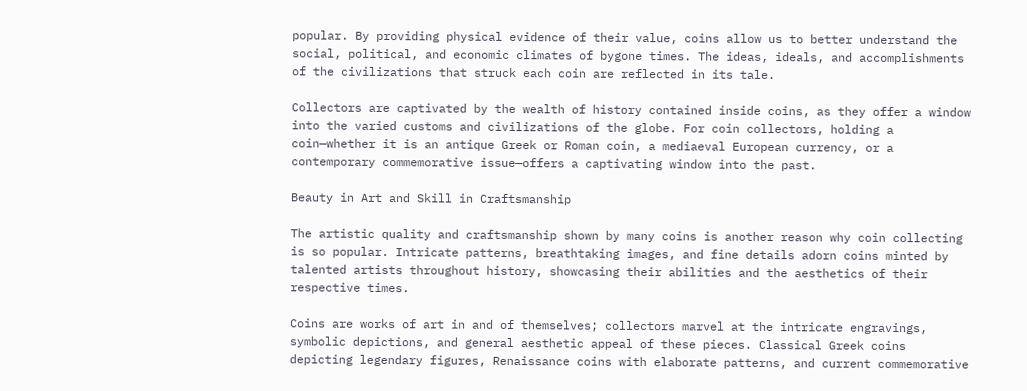popular. By providing physical evidence of their value, coins allow us to better understand the social, political, and economic climates of bygone times. The ideas, ideals, and accomplishments of the civilizations that struck each coin are reflected in its tale.

Collectors are captivated by the wealth of history contained inside coins, as they offer a window into the varied customs and civilizations of the globe. For coin collectors, holding a coin—whether it is an antique Greek or Roman coin, a mediaeval European currency, or a contemporary commemorative issue—offers a captivating window into the past.

Beauty in Art and Skill in Craftsmanship

The artistic quality and craftsmanship shown by many coins is another reason why coin collecting is so popular. Intricate patterns, breathtaking images, and fine details adorn coins minted by talented artists throughout history, showcasing their abilities and the aesthetics of their respective times.

Coins are works of art in and of themselves; collectors marvel at the intricate engravings, symbolic depictions, and general aesthetic appeal of these pieces. Classical Greek coins depicting legendary figures, Renaissance coins with elaborate patterns, and current commemorative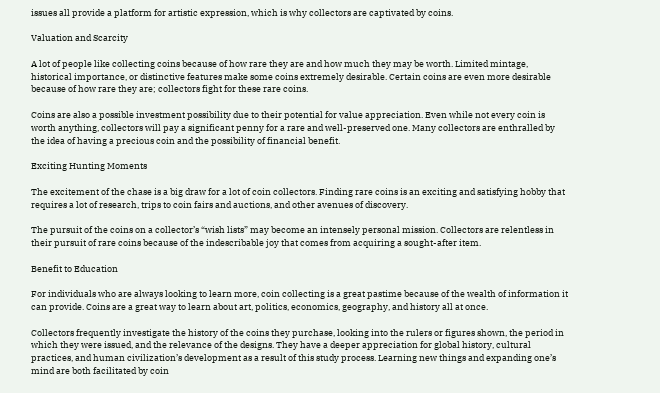issues all provide a platform for artistic expression, which is why collectors are captivated by coins.

Valuation and Scarcity

A lot of people like collecting coins because of how rare they are and how much they may be worth. Limited mintage, historical importance, or distinctive features make some coins extremely desirable. Certain coins are even more desirable because of how rare they are; collectors fight for these rare coins.

Coins are also a possible investment possibility due to their potential for value appreciation. Even while not every coin is worth anything, collectors will pay a significant penny for a rare and well-preserved one. Many collectors are enthralled by the idea of having a precious coin and the possibility of financial benefit.

Exciting Hunting Moments

The excitement of the chase is a big draw for a lot of coin collectors. Finding rare coins is an exciting and satisfying hobby that requires a lot of research, trips to coin fairs and auctions, and other avenues of discovery.

The pursuit of the coins on a collector’s “wish lists” may become an intensely personal mission. Collectors are relentless in their pursuit of rare coins because of the indescribable joy that comes from acquiring a sought-after item.

Benefit to Education

For individuals who are always looking to learn more, coin collecting is a great pastime because of the wealth of information it can provide. Coins are a great way to learn about art, politics, economics, geography, and history all at once.

Collectors frequently investigate the history of the coins they purchase, looking into the rulers or figures shown, the period in which they were issued, and the relevance of the designs. They have a deeper appreciation for global history, cultural practices, and human civilization’s development as a result of this study process. Learning new things and expanding one’s mind are both facilitated by coin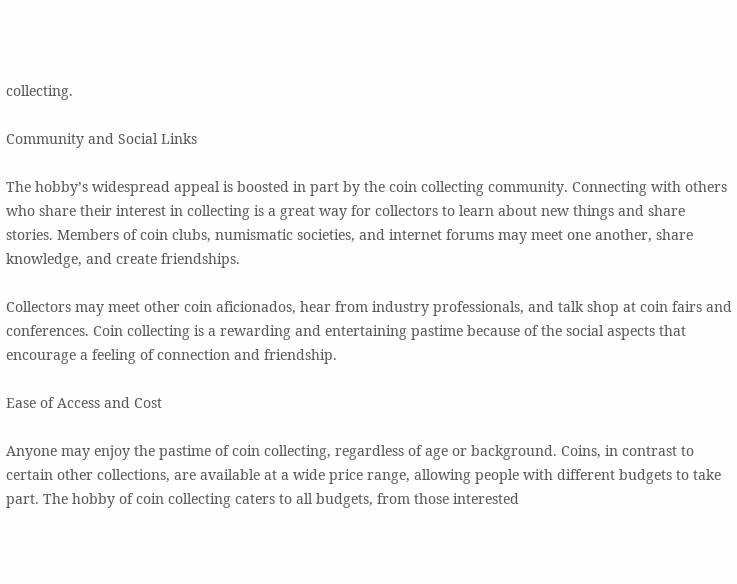collecting.

Community and Social Links

The hobby’s widespread appeal is boosted in part by the coin collecting community. Connecting with others who share their interest in collecting is a great way for collectors to learn about new things and share stories. Members of coin clubs, numismatic societies, and internet forums may meet one another, share knowledge, and create friendships.

Collectors may meet other coin aficionados, hear from industry professionals, and talk shop at coin fairs and conferences. Coin collecting is a rewarding and entertaining pastime because of the social aspects that encourage a feeling of connection and friendship.

Ease of Access and Cost

Anyone may enjoy the pastime of coin collecting, regardless of age or background. Coins, in contrast to certain other collections, are available at a wide price range, allowing people with different budgets to take part. The hobby of coin collecting caters to all budgets, from those interested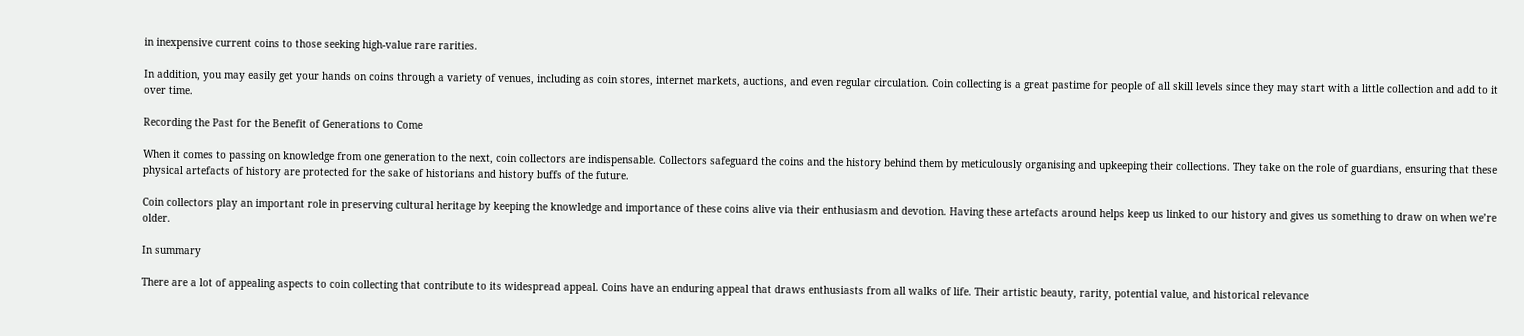in inexpensive current coins to those seeking high-value rare rarities.

In addition, you may easily get your hands on coins through a variety of venues, including as coin stores, internet markets, auctions, and even regular circulation. Coin collecting is a great pastime for people of all skill levels since they may start with a little collection and add to it over time.

Recording the Past for the Benefit of Generations to Come

When it comes to passing on knowledge from one generation to the next, coin collectors are indispensable. Collectors safeguard the coins and the history behind them by meticulously organising and upkeeping their collections. They take on the role of guardians, ensuring that these physical artefacts of history are protected for the sake of historians and history buffs of the future.

Coin collectors play an important role in preserving cultural heritage by keeping the knowledge and importance of these coins alive via their enthusiasm and devotion. Having these artefacts around helps keep us linked to our history and gives us something to draw on when we’re older.

In summary

There are a lot of appealing aspects to coin collecting that contribute to its widespread appeal. Coins have an enduring appeal that draws enthusiasts from all walks of life. Their artistic beauty, rarity, potential value, and historical relevance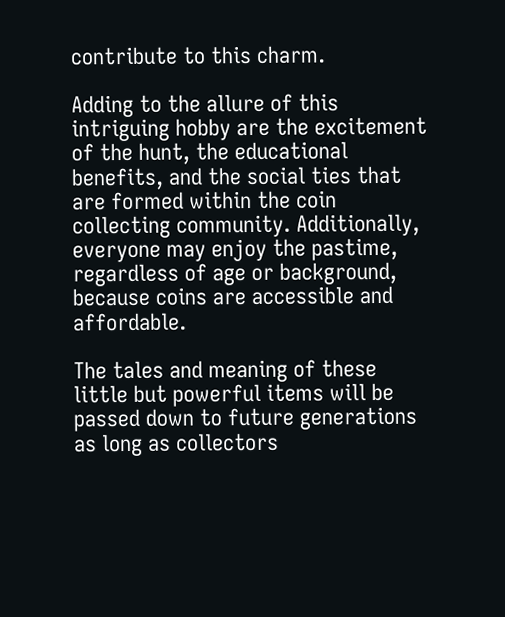contribute to this charm.

Adding to the allure of this intriguing hobby are the excitement of the hunt, the educational benefits, and the social ties that are formed within the coin collecting community. Additionally, everyone may enjoy the pastime, regardless of age or background, because coins are accessible and affordable.

The tales and meaning of these little but powerful items will be passed down to future generations as long as collectors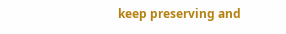keep preserving and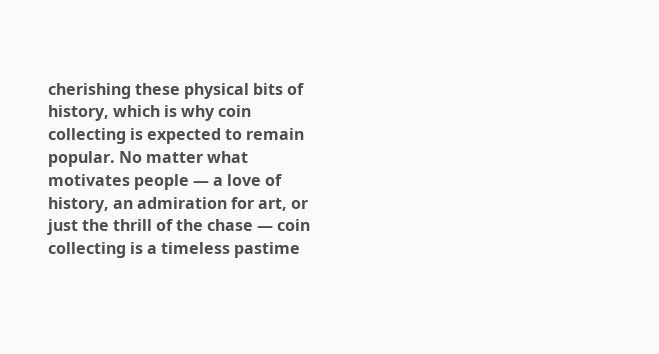cherishing these physical bits of history, which is why coin collecting is expected to remain popular. No matter what motivates people — a love of history, an admiration for art, or just the thrill of the chase — coin collecting is a timeless pastime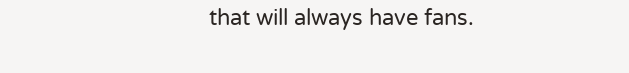that will always have fans.